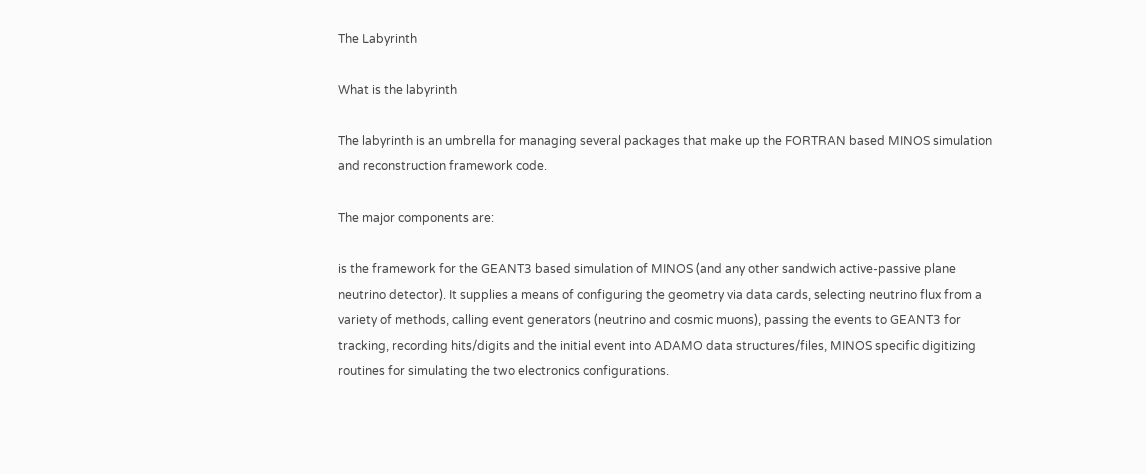The Labyrinth

What is the labyrinth

The labyrinth is an umbrella for managing several packages that make up the FORTRAN based MINOS simulation and reconstruction framework code.

The major components are:

is the framework for the GEANT3 based simulation of MINOS (and any other sandwich active-passive plane neutrino detector). It supplies a means of configuring the geometry via data cards, selecting neutrino flux from a variety of methods, calling event generators (neutrino and cosmic muons), passing the events to GEANT3 for tracking, recording hits/digits and the initial event into ADAMO data structures/files, MINOS specific digitizing routines for simulating the two electronics configurations.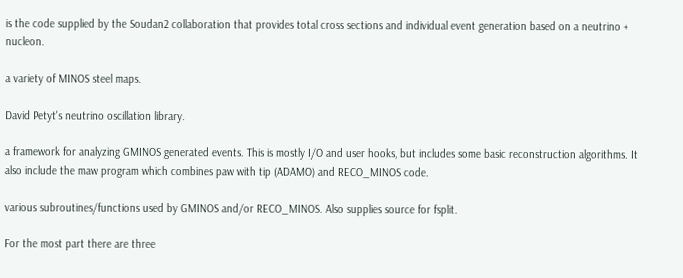is the code supplied by the Soudan2 collaboration that provides total cross sections and individual event generation based on a neutrino + nucleon.

a variety of MINOS steel maps.

David Petyt's neutrino oscillation library.

a framework for analyzing GMINOS generated events. This is mostly I/O and user hooks, but includes some basic reconstruction algorithms. It also include the maw program which combines paw with tip (ADAMO) and RECO_MINOS code.

various subroutines/functions used by GMINOS and/or RECO_MINOS. Also supplies source for fsplit.

For the most part there are three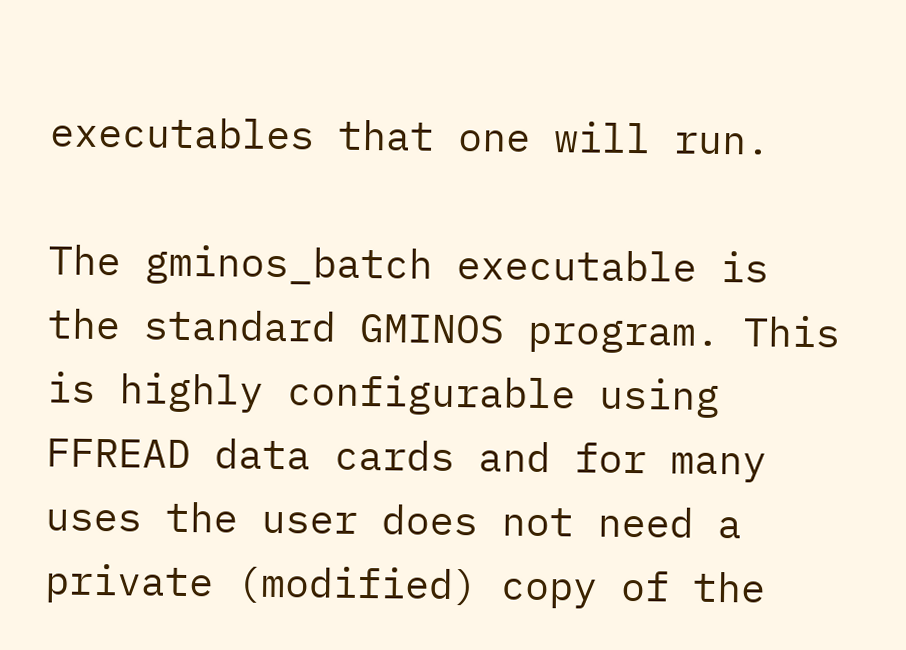executables that one will run.

The gminos_batch executable is the standard GMINOS program. This is highly configurable using FFREAD data cards and for many uses the user does not need a private (modified) copy of the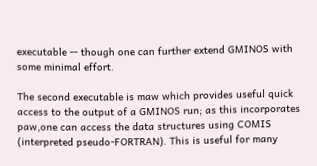executable -- though one can further extend GMINOS with some minimal effort.

The second executable is maw which provides useful quick access to the output of a GMINOS run; as this incorporates paw,one can access the data structures using COMIS (interpreted pseudo-FORTRAN). This is useful for many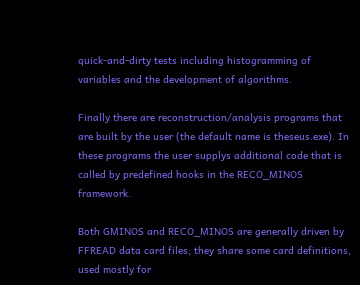quick-and-dirty tests including histogramming of variables and the development of algorithms.

Finally there are reconstruction/analysis programs that are built by the user (the default name is theseus.exe). In these programs the user supplys additional code that is called by predefined hooks in the RECO_MINOS framework.

Both GMINOS and RECO_MINOS are generally driven by FFREAD data card files; they share some card definitions, used mostly for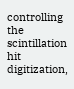controlling the scintillation hit digitization,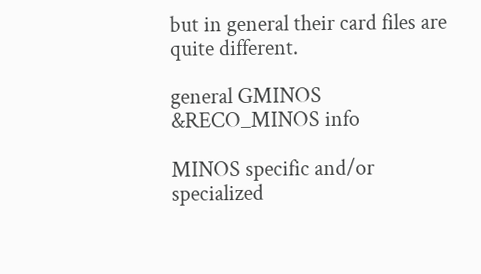but in general their card files are quite different.

general GMINOS &RECO_MINOS info

MINOS specific and/or specialized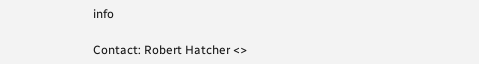info

Contact: Robert Hatcher <>